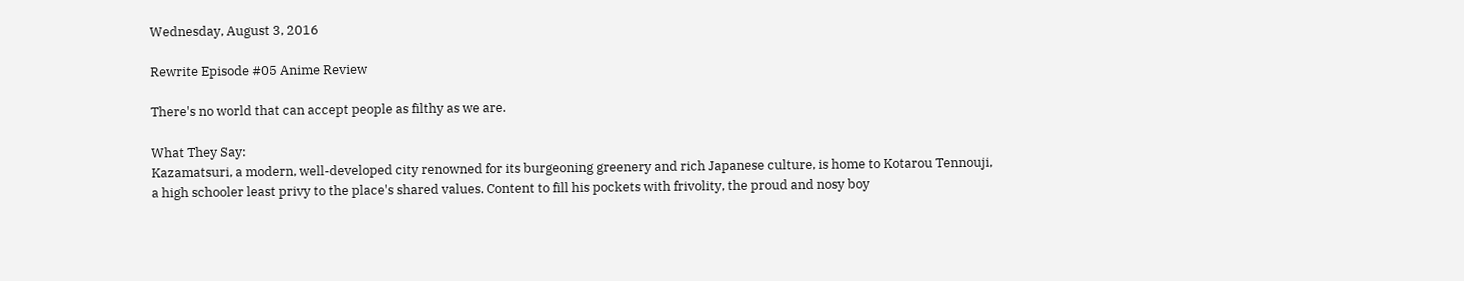Wednesday, August 3, 2016

Rewrite Episode #05 Anime Review

There's no world that can accept people as filthy as we are.

What They Say:
Kazamatsuri, a modern, well-developed city renowned for its burgeoning greenery and rich Japanese culture, is home to Kotarou Tennouji, a high schooler least privy to the place's shared values. Content to fill his pockets with frivolity, the proud and nosy boy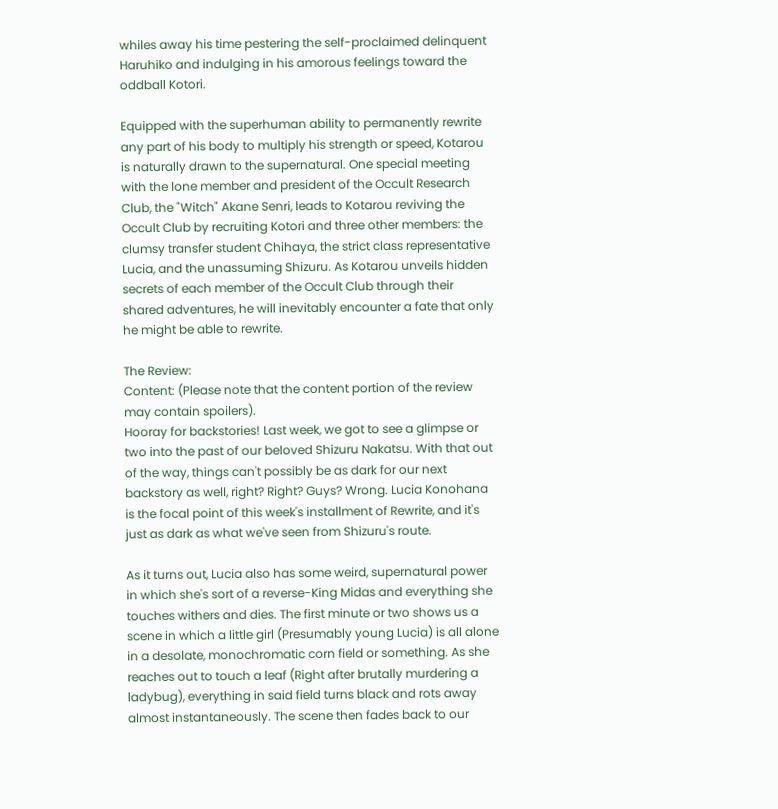whiles away his time pestering the self-proclaimed delinquent Haruhiko and indulging in his amorous feelings toward the oddball Kotori.

Equipped with the superhuman ability to permanently rewrite any part of his body to multiply his strength or speed, Kotarou is naturally drawn to the supernatural. One special meeting with the lone member and president of the Occult Research Club, the "Witch" Akane Senri, leads to Kotarou reviving the Occult Club by recruiting Kotori and three other members: the clumsy transfer student Chihaya, the strict class representative Lucia, and the unassuming Shizuru. As Kotarou unveils hidden secrets of each member of the Occult Club through their shared adventures, he will inevitably encounter a fate that only he might be able to rewrite.

The Review:
Content: (Please note that the content portion of the review may contain spoilers).
Hooray for backstories! Last week, we got to see a glimpse or two into the past of our beloved Shizuru Nakatsu. With that out of the way, things can't possibly be as dark for our next backstory as well, right? Right? Guys? Wrong. Lucia Konohana is the focal point of this week's installment of Rewrite, and it's just as dark as what we've seen from Shizuru's route.

As it turns out, Lucia also has some weird, supernatural power in which she's sort of a reverse-King Midas and everything she touches withers and dies. The first minute or two shows us a scene in which a little girl (Presumably young Lucia) is all alone in a desolate, monochromatic corn field or something. As she reaches out to touch a leaf (Right after brutally murdering a ladybug), everything in said field turns black and rots away almost instantaneously. The scene then fades back to our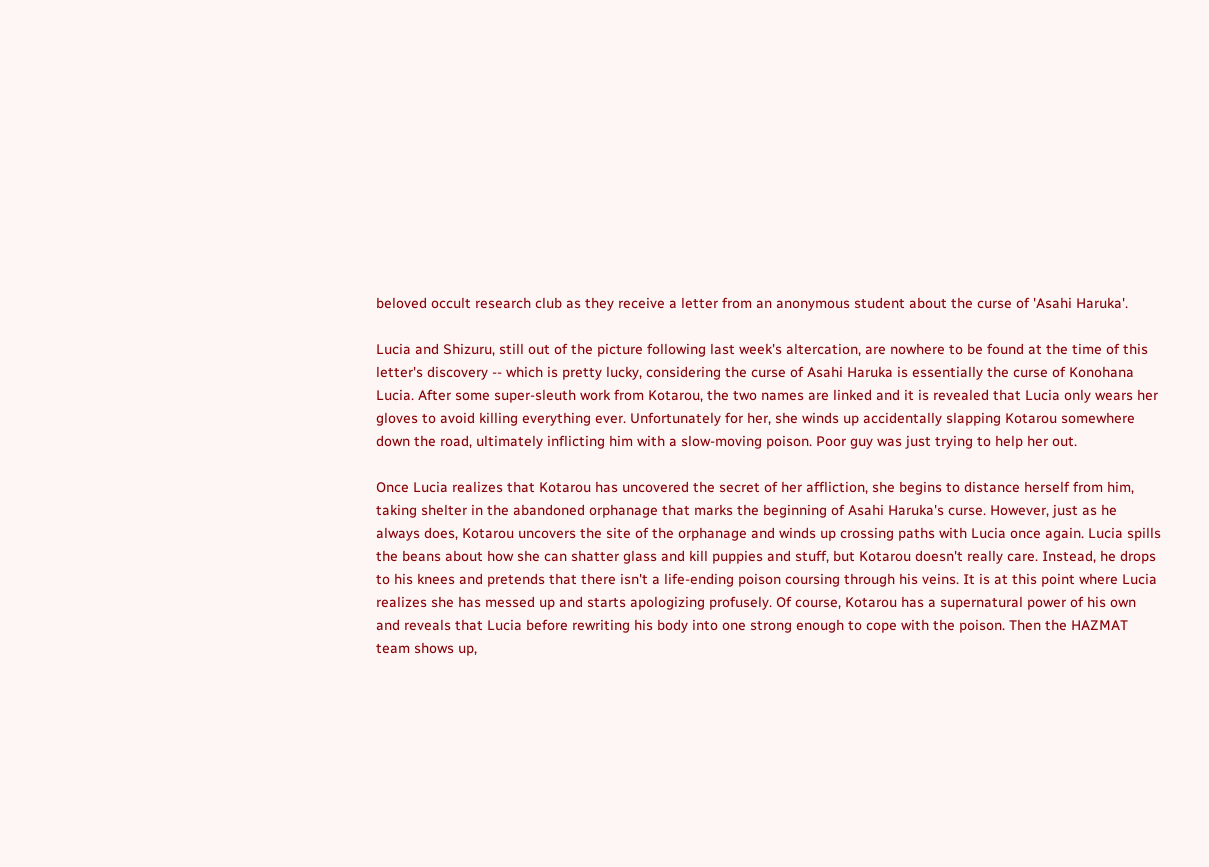beloved occult research club as they receive a letter from an anonymous student about the curse of 'Asahi Haruka'.

Lucia and Shizuru, still out of the picture following last week's altercation, are nowhere to be found at the time of this letter's discovery -- which is pretty lucky, considering the curse of Asahi Haruka is essentially the curse of Konohana Lucia. After some super-sleuth work from Kotarou, the two names are linked and it is revealed that Lucia only wears her gloves to avoid killing everything ever. Unfortunately for her, she winds up accidentally slapping Kotarou somewhere down the road, ultimately inflicting him with a slow-moving poison. Poor guy was just trying to help her out.

Once Lucia realizes that Kotarou has uncovered the secret of her affliction, she begins to distance herself from him, taking shelter in the abandoned orphanage that marks the beginning of Asahi Haruka's curse. However, just as he always does, Kotarou uncovers the site of the orphanage and winds up crossing paths with Lucia once again. Lucia spills the beans about how she can shatter glass and kill puppies and stuff, but Kotarou doesn't really care. Instead, he drops to his knees and pretends that there isn't a life-ending poison coursing through his veins. It is at this point where Lucia realizes she has messed up and starts apologizing profusely. Of course, Kotarou has a supernatural power of his own and reveals that Lucia before rewriting his body into one strong enough to cope with the poison. Then the HAZMAT team shows up,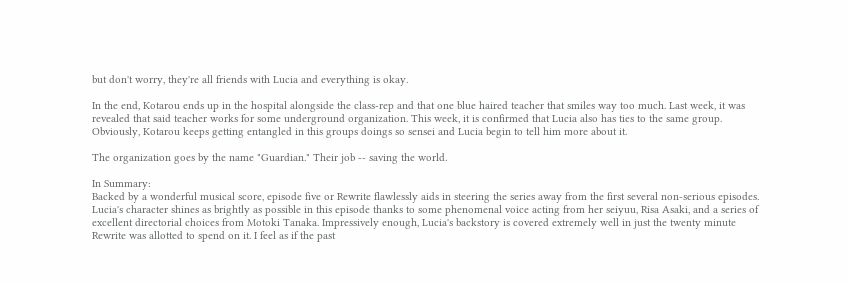but don't worry, they're all friends with Lucia and everything is okay.

In the end, Kotarou ends up in the hospital alongside the class-rep and that one blue haired teacher that smiles way too much. Last week, it was revealed that said teacher works for some underground organization. This week, it is confirmed that Lucia also has ties to the same group. Obviously, Kotarou keeps getting entangled in this groups doings so sensei and Lucia begin to tell him more about it.

The organization goes by the name "Guardian." Their job -- saving the world.

In Summary:
Backed by a wonderful musical score, episode five or Rewrite flawlessly aids in steering the series away from the first several non-serious episodes. Lucia's character shines as brightly as possible in this episode thanks to some phenomenal voice acting from her seiyuu, Risa Asaki, and a series of excellent directorial choices from Motoki Tanaka. Impressively enough, Lucia's backstory is covered extremely well in just the twenty minute Rewrite was allotted to spend on it. I feel as if the past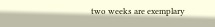two weeks are exemplary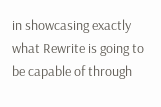in showcasing exactly what Rewrite is going to be capable of through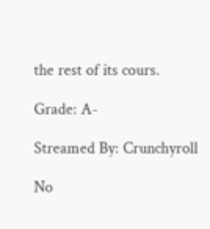the rest of its cours.

Grade: A-

Streamed By: Crunchyroll

No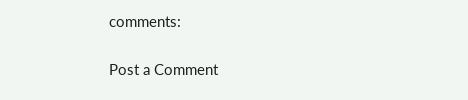comments:

Post a Comment